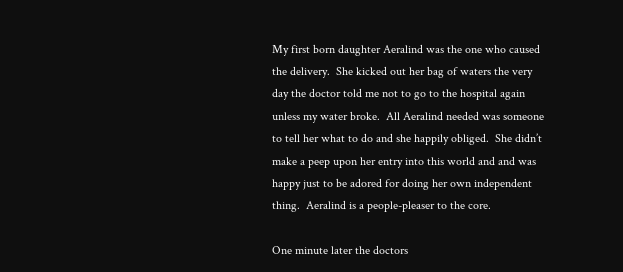My first born daughter Aeralind was the one who caused the delivery.  She kicked out her bag of waters the very day the doctor told me not to go to the hospital again unless my water broke.  All Aeralind needed was someone to tell her what to do and she happily obliged.  She didn’t make a peep upon her entry into this world and and was happy just to be adored for doing her own independent thing.  Aeralind is a people-pleaser to the core.

One minute later the doctors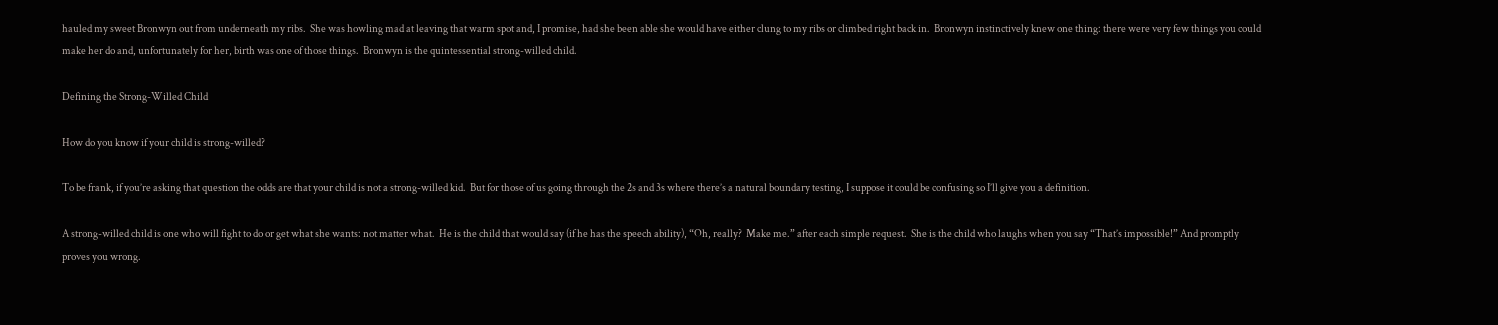hauled my sweet Bronwyn out from underneath my ribs.  She was howling mad at leaving that warm spot and, I promise, had she been able she would have either clung to my ribs or climbed right back in.  Bronwyn instinctively knew one thing: there were very few things you could make her do and, unfortunately for her, birth was one of those things.  Bronwyn is the quintessential strong-willed child.

Defining the Strong-Willed Child

How do you know if your child is strong-willed?

To be frank, if you’re asking that question the odds are that your child is not a strong-willed kid.  But for those of us going through the 2s and 3s where there’s a natural boundary testing, I suppose it could be confusing so I’ll give you a definition.

A strong-willed child is one who will fight to do or get what she wants: not matter what.  He is the child that would say (if he has the speech ability), “Oh, really?  Make me.” after each simple request.  She is the child who laughs when you say “That’s impossible!” And promptly proves you wrong.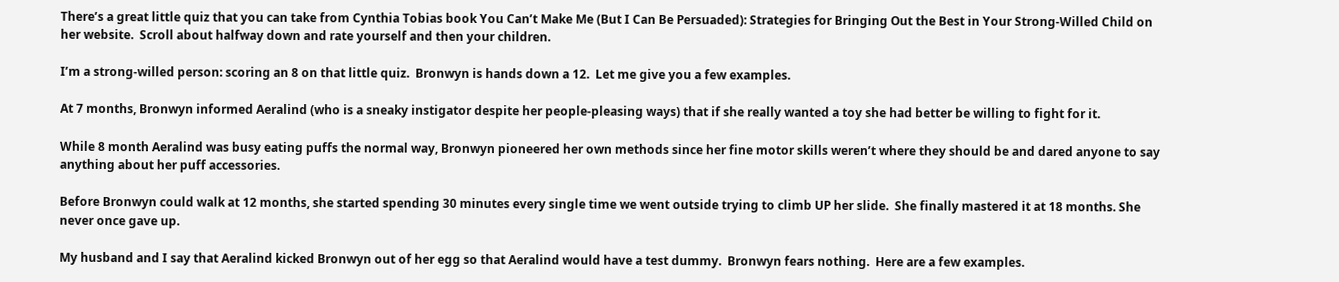There’s a great little quiz that you can take from Cynthia Tobias book You Can’t Make Me (But I Can Be Persuaded): Strategies for Bringing Out the Best in Your Strong-Willed Child on her website.  Scroll about halfway down and rate yourself and then your children.

I’m a strong-willed person: scoring an 8 on that little quiz.  Bronwyn is hands down a 12.  Let me give you a few examples.

At 7 months, Bronwyn informed Aeralind (who is a sneaky instigator despite her people-pleasing ways) that if she really wanted a toy she had better be willing to fight for it.

While 8 month Aeralind was busy eating puffs the normal way, Bronwyn pioneered her own methods since her fine motor skills weren’t where they should be and dared anyone to say anything about her puff accessories.

Before Bronwyn could walk at 12 months, she started spending 30 minutes every single time we went outside trying to climb UP her slide.  She finally mastered it at 18 months. She never once gave up.

My husband and I say that Aeralind kicked Bronwyn out of her egg so that Aeralind would have a test dummy.  Bronwyn fears nothing.  Here are a few examples.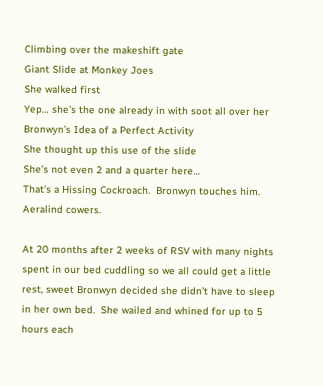Climbing over the makeshift gate
Giant Slide at Monkey Joes
She walked first
Yep… she’s the one already in with soot all over her
Bronwyn’s Idea of a Perfect Activity
She thought up this use of the slide
She’s not even 2 and a quarter here…
That’s a Hissing Cockroach.  Bronwyn touches him.  Aeralind cowers.

At 20 months after 2 weeks of RSV with many nights spent in our bed cuddling so we all could get a little rest, sweet Bronwyn decided she didn’t have to sleep in her own bed.  She wailed and whined for up to 5 hours each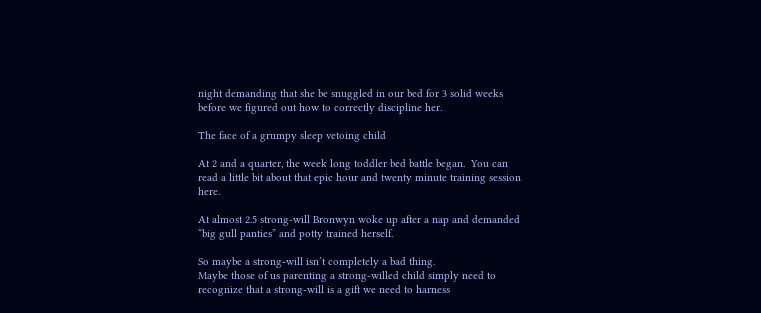night demanding that she be snuggled in our bed for 3 solid weeks before we figured out how to correctly discipline her.

The face of a grumpy sleep vetoing child

At 2 and a quarter, the week long toddler bed battle began.  You can read a little bit about that epic hour and twenty minute training session here.

At almost 2.5 strong-will Bronwyn woke up after a nap and demanded “big gull panties” and potty trained herself.

So maybe a strong-will isn’t completely a bad thing.
Maybe those of us parenting a strong-willed child simply need to recognize that a strong-will is a gift we need to harness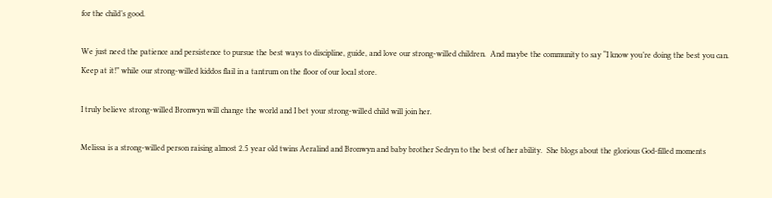for the child’s good.

We just need the patience and persistence to pursue the best ways to discipline, guide, and love our strong-willed children.  And maybe the community to say “I know you’re doing the best you can. Keep at it!” while our strong-willed kiddos flail in a tantrum on the floor of our local store.

I truly believe strong-willed Bronwyn will change the world and I bet your strong-willed child will join her.

Melissa is a strong-willed person raising almost 2.5 year old twins Aeralind and Bronwyn and baby brother Sedryn to the best of her ability.  She blogs about the glorious God-filled moments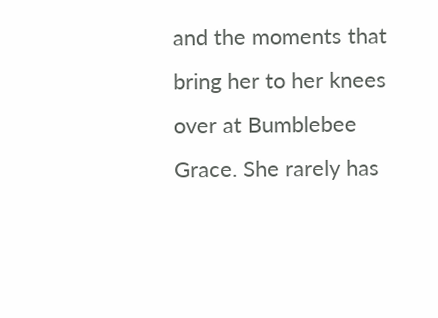and the moments that bring her to her knees over at Bumblebee Grace. She rarely has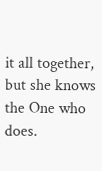it all together, but she knows the One who does.